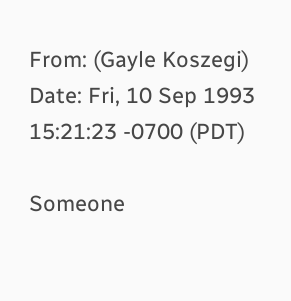From: (Gayle Koszegi)
Date: Fri, 10 Sep 1993 15:21:23 -0700 (PDT)

Someone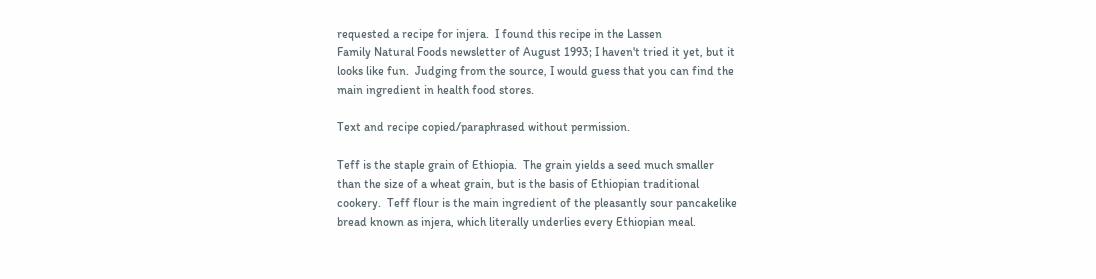requested a recipe for injera.  I found this recipe in the Lassen
Family Natural Foods newsletter of August 1993; I haven't tried it yet, but it
looks like fun.  Judging from the source, I would guess that you can find the
main ingredient in health food stores.

Text and recipe copied/paraphrased without permission.

Teff is the staple grain of Ethiopia.  The grain yields a seed much smaller
than the size of a wheat grain, but is the basis of Ethiopian traditional
cookery.  Teff flour is the main ingredient of the pleasantly sour pancakelike
bread known as injera, which literally underlies every Ethiopian meal.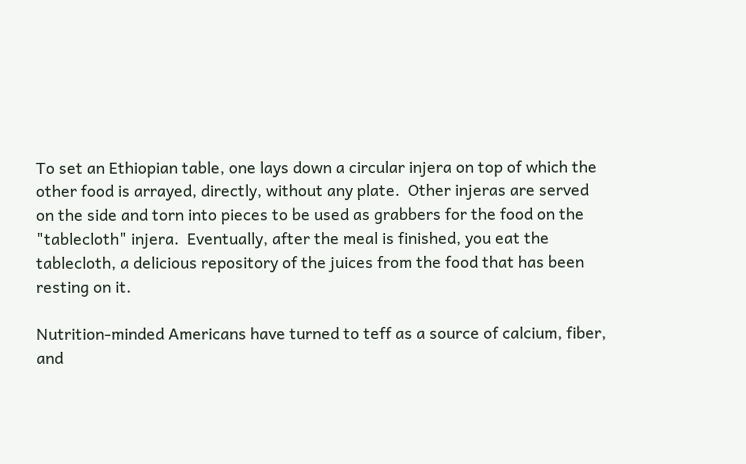To set an Ethiopian table, one lays down a circular injera on top of which the
other food is arrayed, directly, without any plate.  Other injeras are served
on the side and torn into pieces to be used as grabbers for the food on the
"tablecloth" injera.  Eventually, after the meal is finished, you eat the
tablecloth, a delicious repository of the juices from the food that has been
resting on it.

Nutrition-minded Americans have turned to teff as a source of calcium, fiber,
and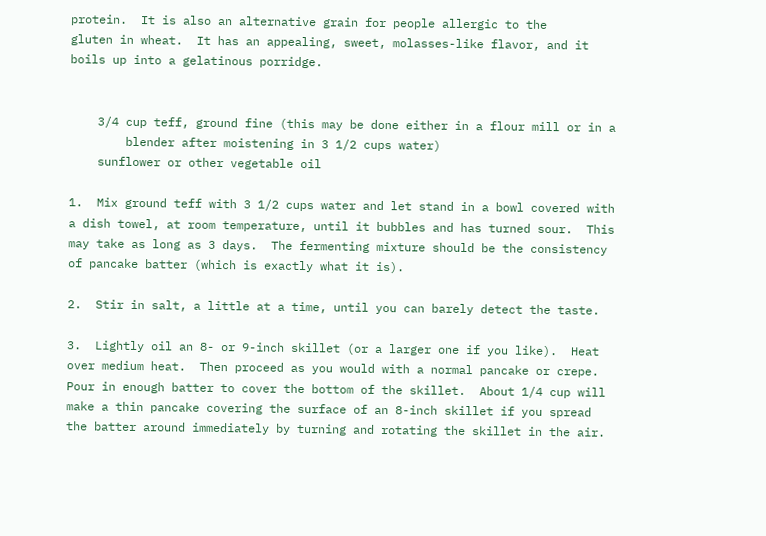protein.  It is also an alternative grain for people allergic to the
gluten in wheat.  It has an appealing, sweet, molasses-like flavor, and it
boils up into a gelatinous porridge.


    3/4 cup teff, ground fine (this may be done either in a flour mill or in a
        blender after moistening in 3 1/2 cups water)
    sunflower or other vegetable oil

1.  Mix ground teff with 3 1/2 cups water and let stand in a bowl covered with
a dish towel, at room temperature, until it bubbles and has turned sour.  This
may take as long as 3 days.  The fermenting mixture should be the consistency
of pancake batter (which is exactly what it is).

2.  Stir in salt, a little at a time, until you can barely detect the taste.

3.  Lightly oil an 8- or 9-inch skillet (or a larger one if you like).  Heat
over medium heat.  Then proceed as you would with a normal pancake or crepe.
Pour in enough batter to cover the bottom of the skillet.  About 1/4 cup will
make a thin pancake covering the surface of an 8-inch skillet if you spread
the batter around immediately by turning and rotating the skillet in the air.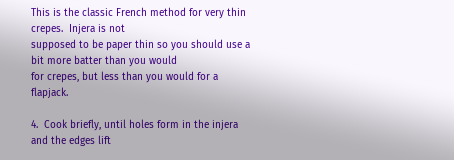This is the classic French method for very thin crepes.  Injera is not
supposed to be paper thin so you should use a bit more batter than you would
for crepes, but less than you would for a flapjack.

4.  Cook briefly, until holes form in the injera and the edges lift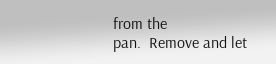from the
pan.  Remove and let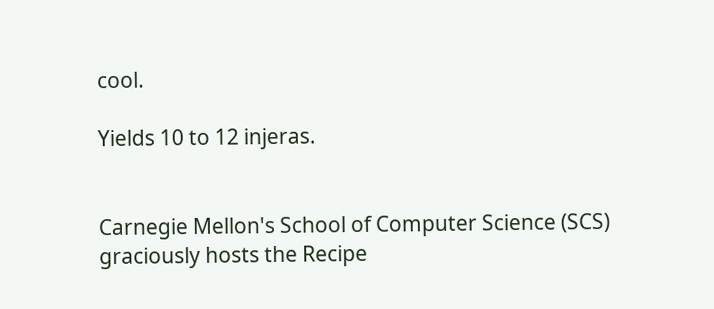cool.

Yields 10 to 12 injeras.


Carnegie Mellon's School of Computer Science (SCS) graciously hosts the Recipe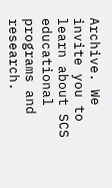Archive. We invite you to learn about SCS educational programs and research.